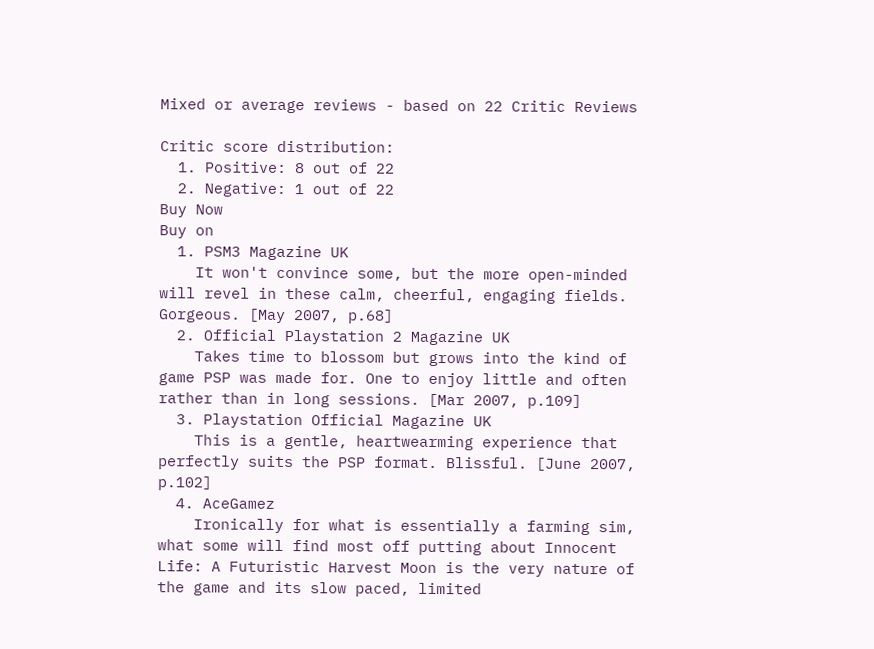Mixed or average reviews - based on 22 Critic Reviews

Critic score distribution:
  1. Positive: 8 out of 22
  2. Negative: 1 out of 22
Buy Now
Buy on
  1. PSM3 Magazine UK
    It won't convince some, but the more open-minded will revel in these calm, cheerful, engaging fields. Gorgeous. [May 2007, p.68]
  2. Official Playstation 2 Magazine UK
    Takes time to blossom but grows into the kind of game PSP was made for. One to enjoy little and often rather than in long sessions. [Mar 2007, p.109]
  3. Playstation Official Magazine UK
    This is a gentle, heartwearming experience that perfectly suits the PSP format. Blissful. [June 2007, p.102]
  4. AceGamez
    Ironically for what is essentially a farming sim, what some will find most off putting about Innocent Life: A Futuristic Harvest Moon is the very nature of the game and its slow paced, limited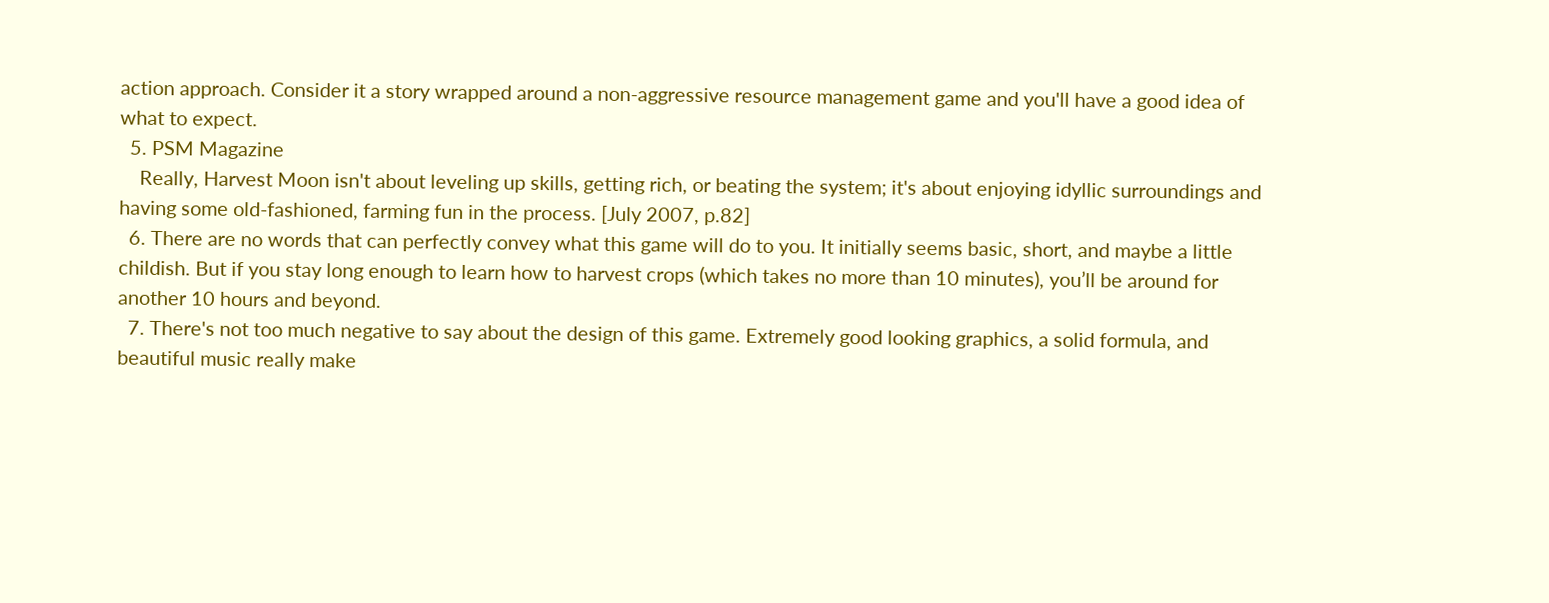action approach. Consider it a story wrapped around a non-aggressive resource management game and you'll have a good idea of what to expect.
  5. PSM Magazine
    Really, Harvest Moon isn't about leveling up skills, getting rich, or beating the system; it's about enjoying idyllic surroundings and having some old-fashioned, farming fun in the process. [July 2007, p.82]
  6. There are no words that can perfectly convey what this game will do to you. It initially seems basic, short, and maybe a little childish. But if you stay long enough to learn how to harvest crops (which takes no more than 10 minutes), you’ll be around for another 10 hours and beyond.
  7. There's not too much negative to say about the design of this game. Extremely good looking graphics, a solid formula, and beautiful music really make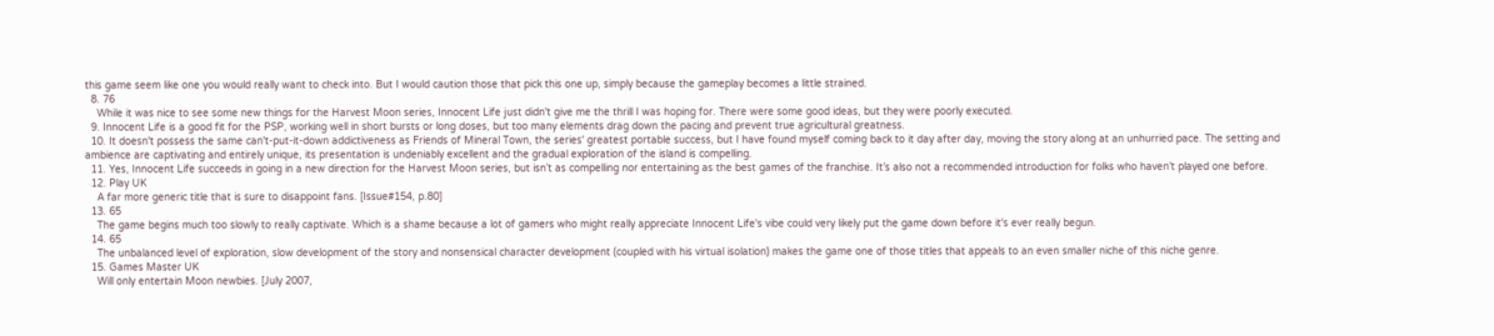this game seem like one you would really want to check into. But I would caution those that pick this one up, simply because the gameplay becomes a little strained.
  8. 76
    While it was nice to see some new things for the Harvest Moon series, Innocent Life just didn't give me the thrill I was hoping for. There were some good ideas, but they were poorly executed.
  9. Innocent Life is a good fit for the PSP, working well in short bursts or long doses, but too many elements drag down the pacing and prevent true agricultural greatness.
  10. It doesn't possess the same can't-put-it-down addictiveness as Friends of Mineral Town, the series' greatest portable success, but I have found myself coming back to it day after day, moving the story along at an unhurried pace. The setting and ambience are captivating and entirely unique, its presentation is undeniably excellent and the gradual exploration of the island is compelling.
  11. Yes, Innocent Life succeeds in going in a new direction for the Harvest Moon series, but isn’t as compelling nor entertaining as the best games of the franchise. It’s also not a recommended introduction for folks who haven’t played one before.
  12. Play UK
    A far more generic title that is sure to disappoint fans. [Issue#154, p.80]
  13. 65
    The game begins much too slowly to really captivate. Which is a shame because a lot of gamers who might really appreciate Innocent Life's vibe could very likely put the game down before it's ever really begun.
  14. 65
    The unbalanced level of exploration, slow development of the story and nonsensical character development (coupled with his virtual isolation) makes the game one of those titles that appeals to an even smaller niche of this niche genre.
  15. Games Master UK
    Will only entertain Moon newbies. [July 2007,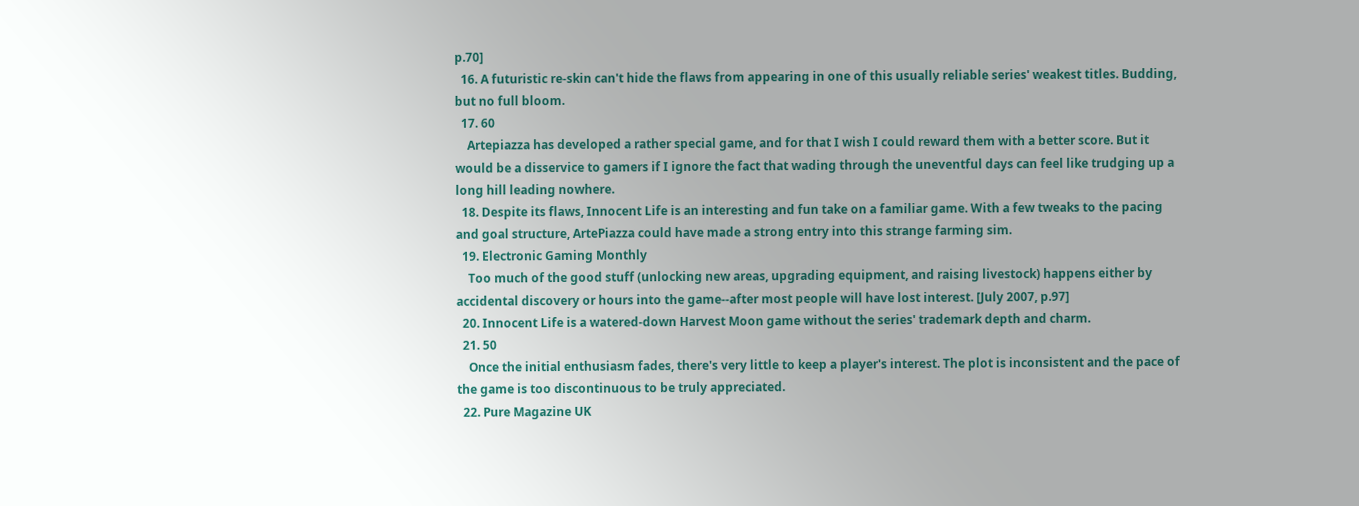p.70]
  16. A futuristic re-skin can't hide the flaws from appearing in one of this usually reliable series' weakest titles. Budding, but no full bloom.
  17. 60
    Artepiazza has developed a rather special game, and for that I wish I could reward them with a better score. But it would be a disservice to gamers if I ignore the fact that wading through the uneventful days can feel like trudging up a long hill leading nowhere.
  18. Despite its flaws, Innocent Life is an interesting and fun take on a familiar game. With a few tweaks to the pacing and goal structure, ArtePiazza could have made a strong entry into this strange farming sim.
  19. Electronic Gaming Monthly
    Too much of the good stuff (unlocking new areas, upgrading equipment, and raising livestock) happens either by accidental discovery or hours into the game--after most people will have lost interest. [July 2007, p.97]
  20. Innocent Life is a watered-down Harvest Moon game without the series' trademark depth and charm.
  21. 50
    Once the initial enthusiasm fades, there's very little to keep a player's interest. The plot is inconsistent and the pace of the game is too discontinuous to be truly appreciated.
  22. Pure Magazine UK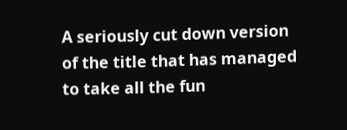A seriously cut down version of the title that has managed to take all the fun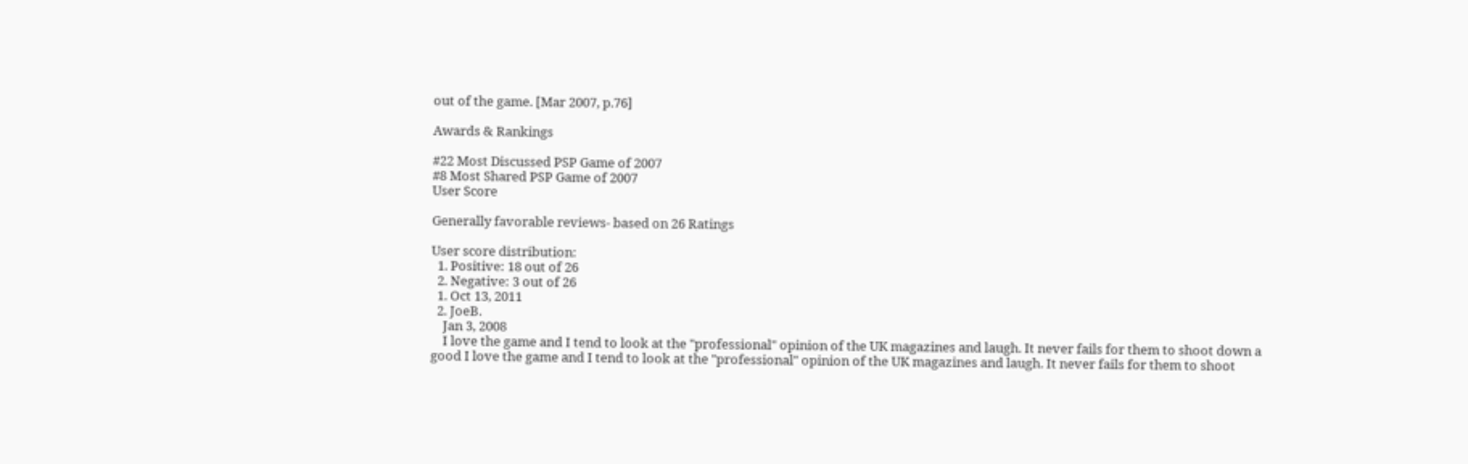out of the game. [Mar 2007, p.76]

Awards & Rankings

#22 Most Discussed PSP Game of 2007
#8 Most Shared PSP Game of 2007
User Score

Generally favorable reviews- based on 26 Ratings

User score distribution:
  1. Positive: 18 out of 26
  2. Negative: 3 out of 26
  1. Oct 13, 2011
  2. JoeB.
    Jan 3, 2008
    I love the game and I tend to look at the "professional" opinion of the UK magazines and laugh. It never fails for them to shoot down a good I love the game and I tend to look at the "professional" opinion of the UK magazines and laugh. It never fails for them to shoot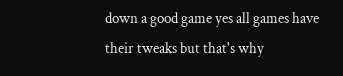down a good game yes all games have their tweaks but that's why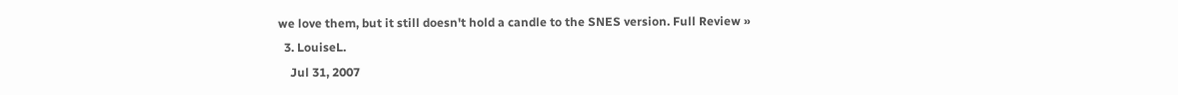we love them, but it still doesn't hold a candle to the SNES version. Full Review »
  3. LouiseL.
    Jul 31, 2007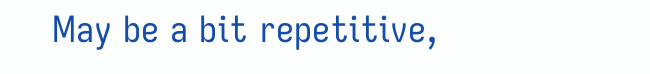May be a bit repetitive,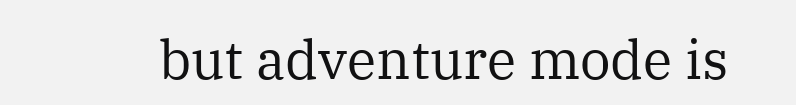but adventure mode is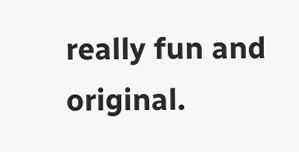really fun and original.